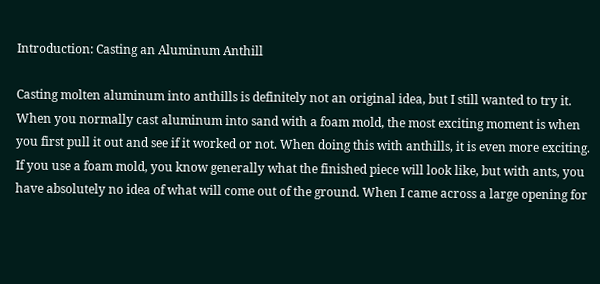Introduction: Casting an Aluminum Anthill

Casting molten aluminum into anthills is definitely not an original idea, but I still wanted to try it. When you normally cast aluminum into sand with a foam mold, the most exciting moment is when you first pull it out and see if it worked or not. When doing this with anthills, it is even more exciting. If you use a foam mold, you know generally what the finished piece will look like, but with ants, you have absolutely no idea of what will come out of the ground. When I came across a large opening for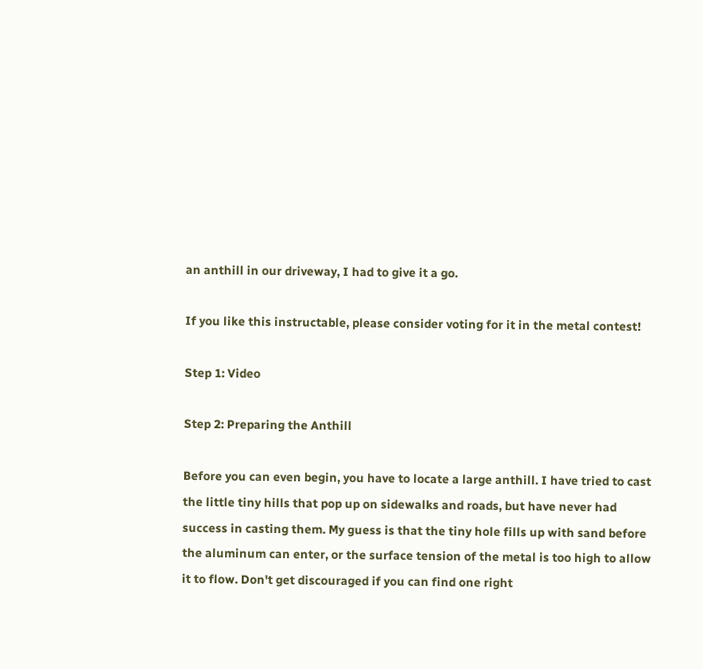an anthill in our driveway, I had to give it a go.

If you like this instructable, please consider voting for it in the metal contest!

Step 1: Video

Step 2: Preparing the Anthill

Before you can even begin, you have to locate a large anthill. I have tried to cast the little tiny hills that pop up on sidewalks and roads, but have never had success in casting them. My guess is that the tiny hole fills up with sand before the aluminum can enter, or the surface tension of the metal is too high to allow it to flow. Don't get discouraged if you can find one right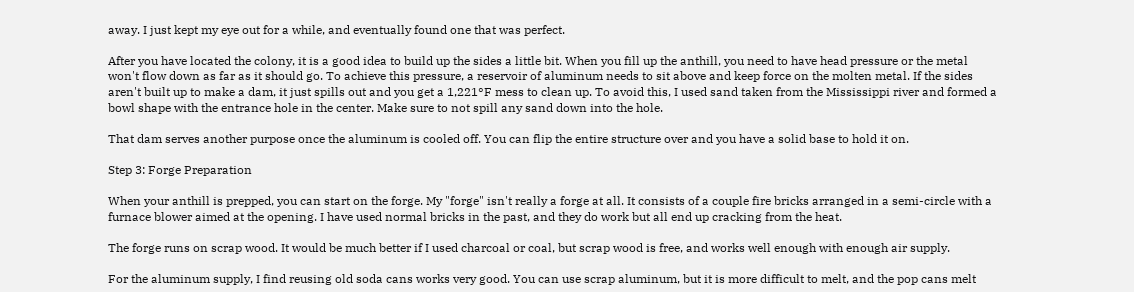away. I just kept my eye out for a while, and eventually found one that was perfect.

After you have located the colony, it is a good idea to build up the sides a little bit. When you fill up the anthill, you need to have head pressure or the metal won't flow down as far as it should go. To achieve this pressure, a reservoir of aluminum needs to sit above and keep force on the molten metal. If the sides aren't built up to make a dam, it just spills out and you get a 1,221°F mess to clean up. To avoid this, I used sand taken from the Mississippi river and formed a bowl shape with the entrance hole in the center. Make sure to not spill any sand down into the hole.

That dam serves another purpose once the aluminum is cooled off. You can flip the entire structure over and you have a solid base to hold it on.

Step 3: Forge Preparation

When your anthill is prepped, you can start on the forge. My "forge" isn't really a forge at all. It consists of a couple fire bricks arranged in a semi-circle with a furnace blower aimed at the opening. I have used normal bricks in the past, and they do work but all end up cracking from the heat.

The forge runs on scrap wood. It would be much better if I used charcoal or coal, but scrap wood is free, and works well enough with enough air supply.

For the aluminum supply, I find reusing old soda cans works very good. You can use scrap aluminum, but it is more difficult to melt, and the pop cans melt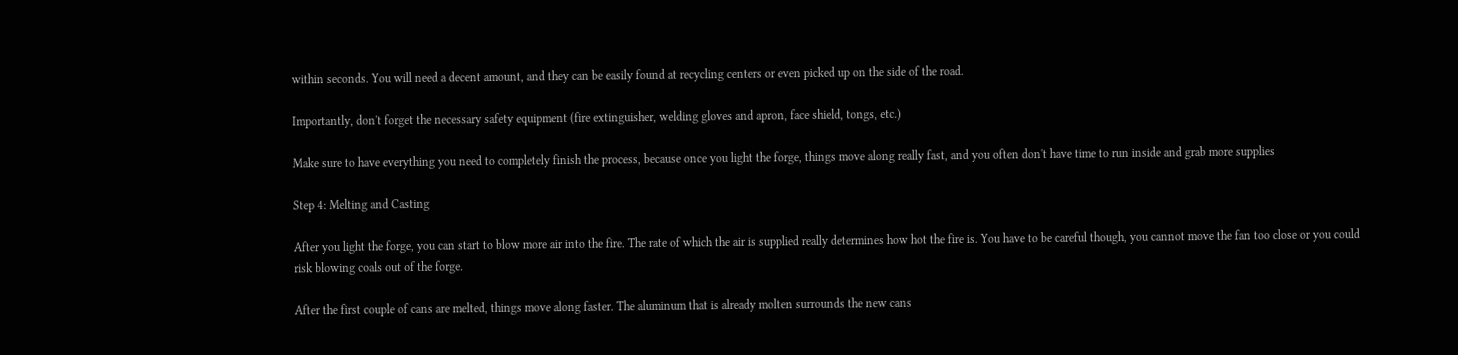within seconds. You will need a decent amount, and they can be easily found at recycling centers or even picked up on the side of the road.

Importantly, don't forget the necessary safety equipment (fire extinguisher, welding gloves and apron, face shield, tongs, etc.)

Make sure to have everything you need to completely finish the process, because once you light the forge, things move along really fast, and you often don't have time to run inside and grab more supplies

Step 4: Melting and Casting

After you light the forge, you can start to blow more air into the fire. The rate of which the air is supplied really determines how hot the fire is. You have to be careful though, you cannot move the fan too close or you could risk blowing coals out of the forge.

After the first couple of cans are melted, things move along faster. The aluminum that is already molten surrounds the new cans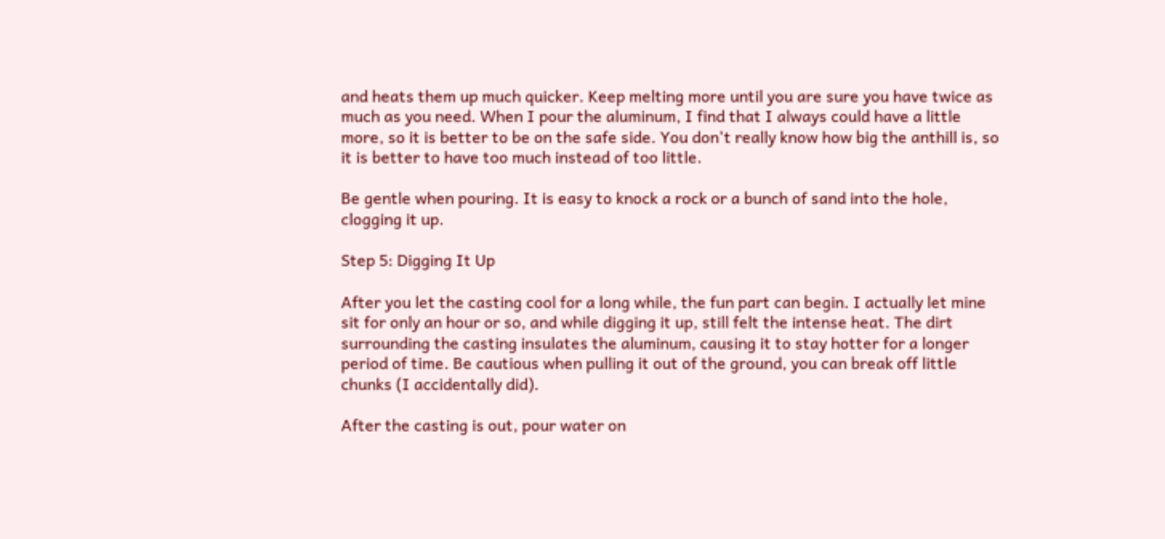and heats them up much quicker. Keep melting more until you are sure you have twice as much as you need. When I pour the aluminum, I find that I always could have a little more, so it is better to be on the safe side. You don't really know how big the anthill is, so it is better to have too much instead of too little.

Be gentle when pouring. It is easy to knock a rock or a bunch of sand into the hole, clogging it up.

Step 5: Digging It Up

After you let the casting cool for a long while, the fun part can begin. I actually let mine sit for only an hour or so, and while digging it up, still felt the intense heat. The dirt surrounding the casting insulates the aluminum, causing it to stay hotter for a longer period of time. Be cautious when pulling it out of the ground, you can break off little chunks (I accidentally did).

After the casting is out, pour water on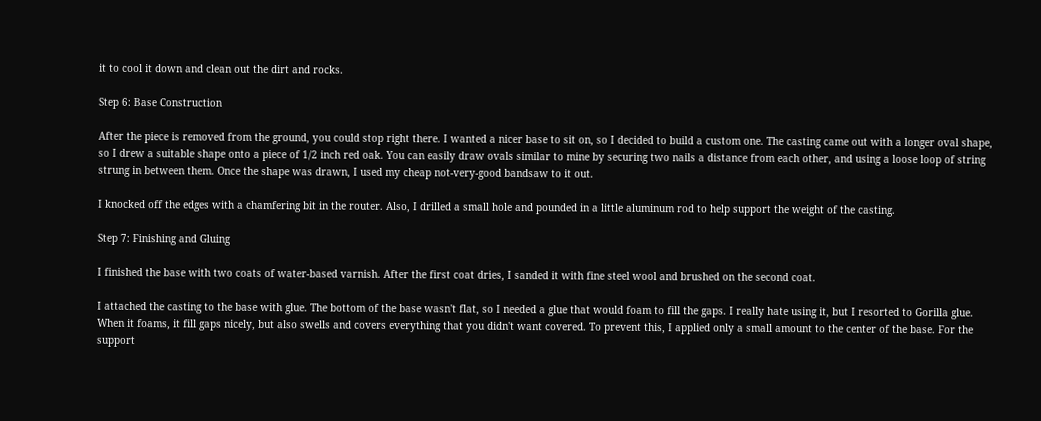it to cool it down and clean out the dirt and rocks.

Step 6: Base Construction

After the piece is removed from the ground, you could stop right there. I wanted a nicer base to sit on, so I decided to build a custom one. The casting came out with a longer oval shape, so I drew a suitable shape onto a piece of 1/2 inch red oak. You can easily draw ovals similar to mine by securing two nails a distance from each other, and using a loose loop of string strung in between them. Once the shape was drawn, I used my cheap not-very-good bandsaw to it out.

I knocked off the edges with a chamfering bit in the router. Also, I drilled a small hole and pounded in a little aluminum rod to help support the weight of the casting.

Step 7: Finishing and Gluing

I finished the base with two coats of water-based varnish. After the first coat dries, I sanded it with fine steel wool and brushed on the second coat.

I attached the casting to the base with glue. The bottom of the base wasn't flat, so I needed a glue that would foam to fill the gaps. I really hate using it, but I resorted to Gorilla glue. When it foams, it fill gaps nicely, but also swells and covers everything that you didn't want covered. To prevent this, I applied only a small amount to the center of the base. For the support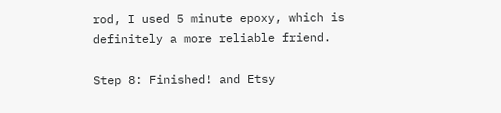rod, I used 5 minute epoxy, which is definitely a more reliable friend.

Step 8: Finished! and Etsy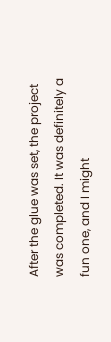After the glue was set, the project was completed. It was definitely a fun one, and I might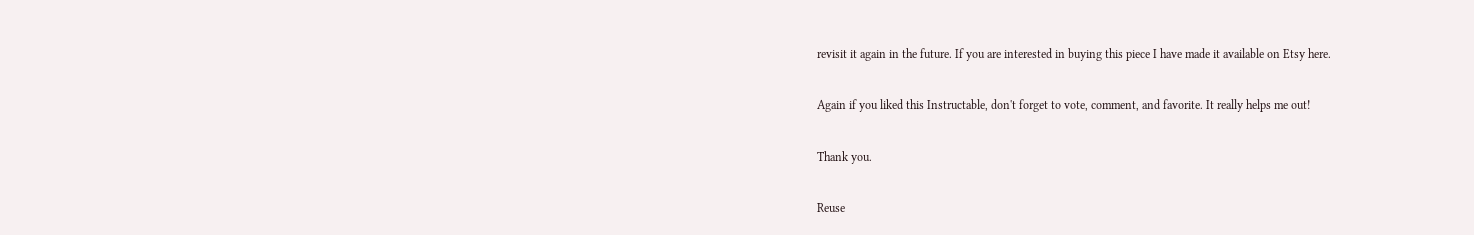revisit it again in the future. If you are interested in buying this piece I have made it available on Etsy here.

Again if you liked this Instructable, don't forget to vote, comment, and favorite. It really helps me out!

Thank you.

Reuse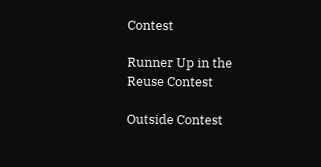Contest

Runner Up in the
Reuse Contest

Outside Contest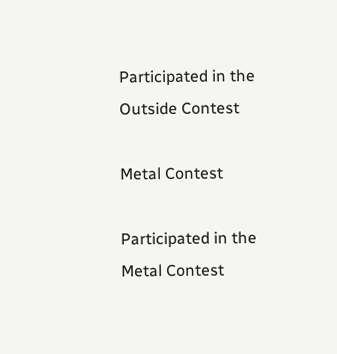Participated in the
Outside Contest

Metal Contest

Participated in the
Metal Contest